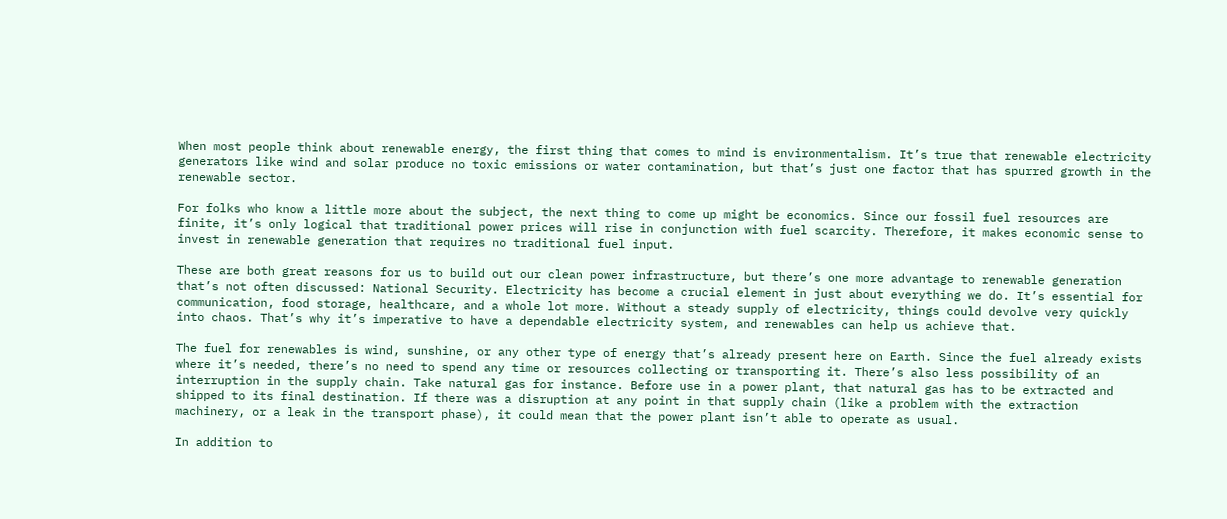When most people think about renewable energy, the first thing that comes to mind is environmentalism. It’s true that renewable electricity generators like wind and solar produce no toxic emissions or water contamination, but that’s just one factor that has spurred growth in the renewable sector.

For folks who know a little more about the subject, the next thing to come up might be economics. Since our fossil fuel resources are finite, it’s only logical that traditional power prices will rise in conjunction with fuel scarcity. Therefore, it makes economic sense to invest in renewable generation that requires no traditional fuel input.

These are both great reasons for us to build out our clean power infrastructure, but there’s one more advantage to renewable generation that’s not often discussed: National Security. Electricity has become a crucial element in just about everything we do. It’s essential for communication, food storage, healthcare, and a whole lot more. Without a steady supply of electricity, things could devolve very quickly into chaos. That’s why it’s imperative to have a dependable electricity system, and renewables can help us achieve that.

The fuel for renewables is wind, sunshine, or any other type of energy that’s already present here on Earth. Since the fuel already exists where it’s needed, there’s no need to spend any time or resources collecting or transporting it. There’s also less possibility of an interruption in the supply chain. Take natural gas for instance. Before use in a power plant, that natural gas has to be extracted and shipped to its final destination. If there was a disruption at any point in that supply chain (like a problem with the extraction machinery, or a leak in the transport phase), it could mean that the power plant isn’t able to operate as usual.

In addition to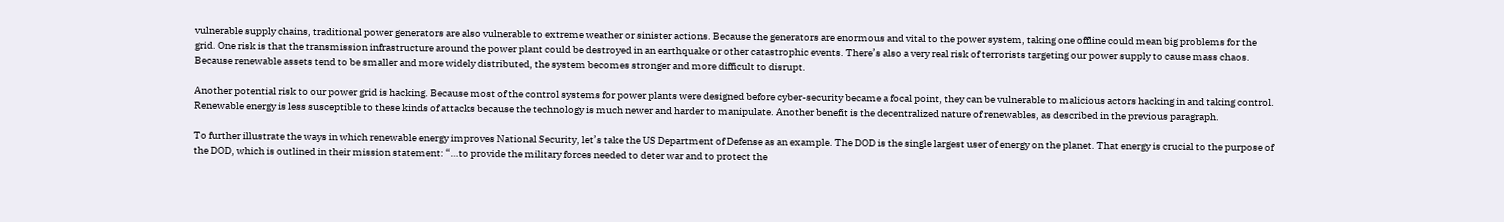vulnerable supply chains, traditional power generators are also vulnerable to extreme weather or sinister actions. Because the generators are enormous and vital to the power system, taking one offline could mean big problems for the grid. One risk is that the transmission infrastructure around the power plant could be destroyed in an earthquake or other catastrophic events. There’s also a very real risk of terrorists targeting our power supply to cause mass chaos. Because renewable assets tend to be smaller and more widely distributed, the system becomes stronger and more difficult to disrupt.

Another potential risk to our power grid is hacking. Because most of the control systems for power plants were designed before cyber-security became a focal point, they can be vulnerable to malicious actors hacking in and taking control. Renewable energy is less susceptible to these kinds of attacks because the technology is much newer and harder to manipulate. Another benefit is the decentralized nature of renewables, as described in the previous paragraph.

To further illustrate the ways in which renewable energy improves National Security, let’s take the US Department of Defense as an example. The DOD is the single largest user of energy on the planet. That energy is crucial to the purpose of the DOD, which is outlined in their mission statement: “…to provide the military forces needed to deter war and to protect the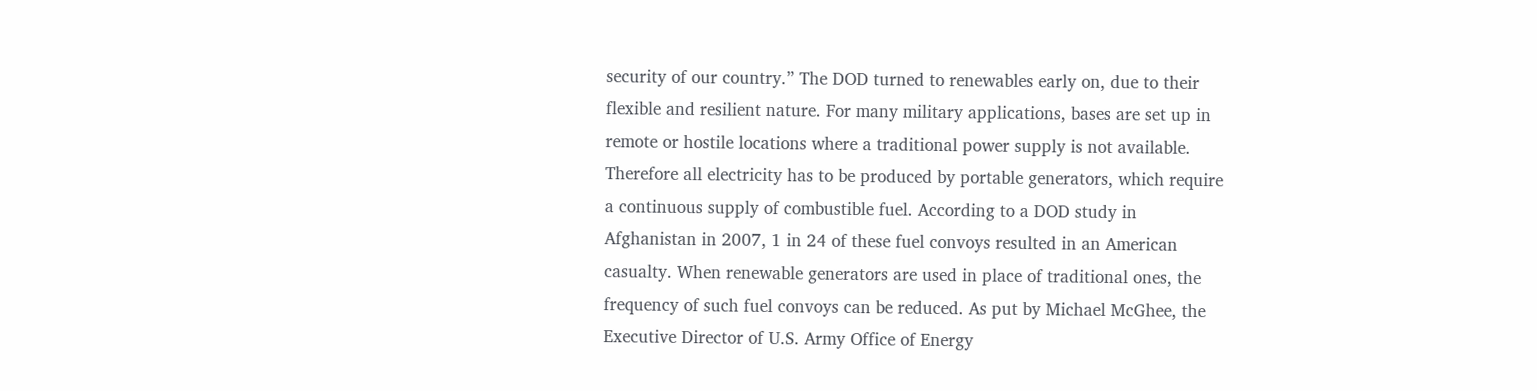security of our country.” The DOD turned to renewables early on, due to their flexible and resilient nature. For many military applications, bases are set up in remote or hostile locations where a traditional power supply is not available. Therefore all electricity has to be produced by portable generators, which require a continuous supply of combustible fuel. According to a DOD study in Afghanistan in 2007, 1 in 24 of these fuel convoys resulted in an American casualty. When renewable generators are used in place of traditional ones, the frequency of such fuel convoys can be reduced. As put by Michael McGhee, the Executive Director of U.S. Army Office of Energy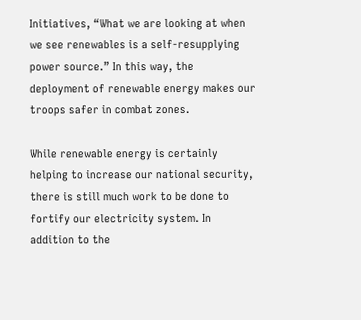Initiatives, “What we are looking at when we see renewables is a self-resupplying power source.” In this way, the deployment of renewable energy makes our troops safer in combat zones.

While renewable energy is certainly helping to increase our national security, there is still much work to be done to fortify our electricity system. In addition to the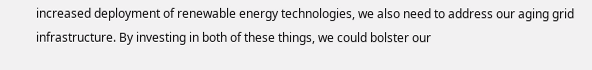increased deployment of renewable energy technologies, we also need to address our aging grid infrastructure. By investing in both of these things, we could bolster our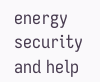energy security and help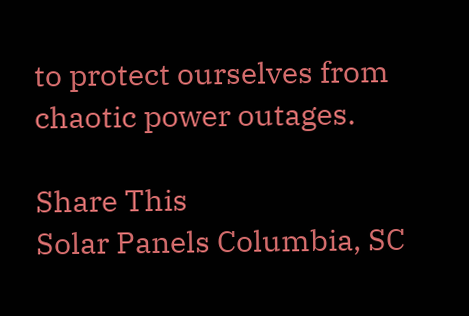to protect ourselves from chaotic power outages.

Share This
Solar Panels Columbia, SC